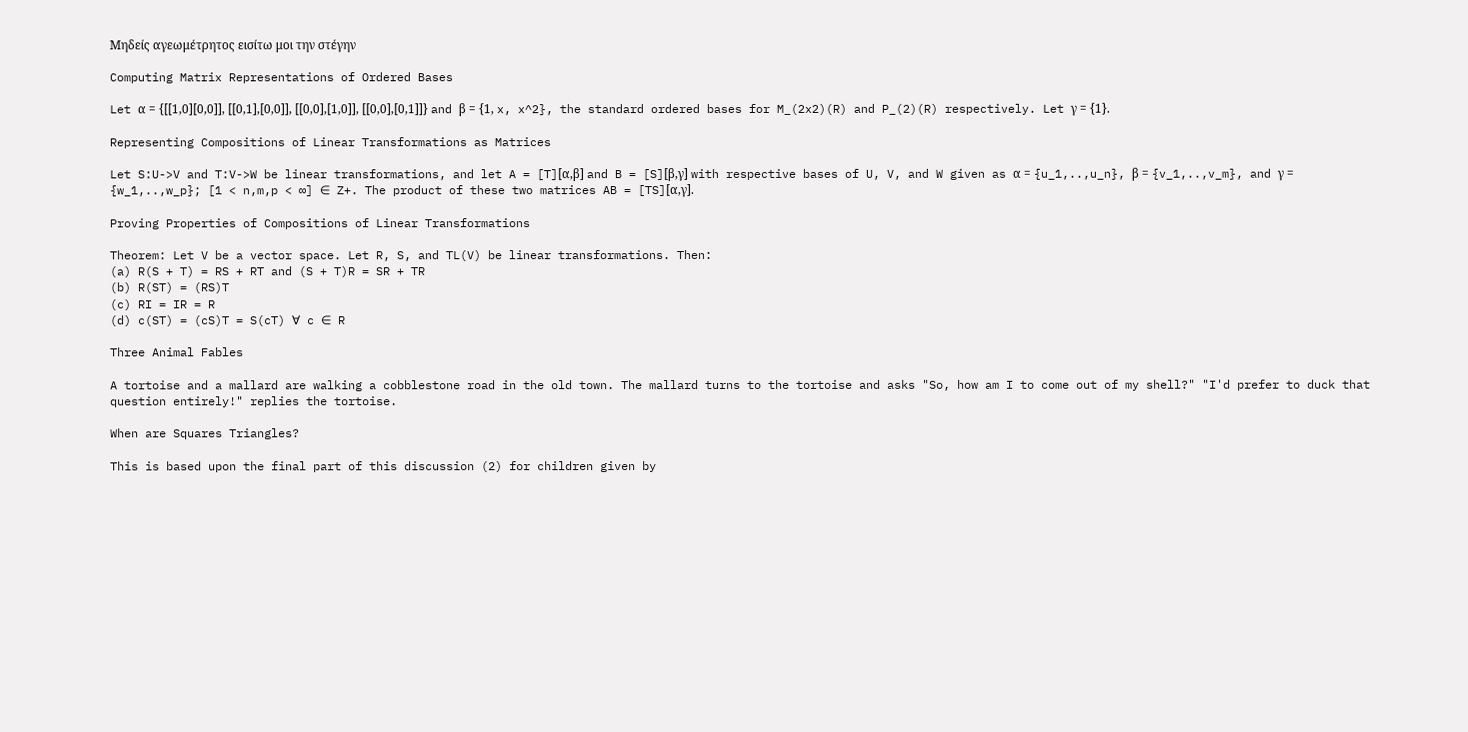Μηδείς αγεωμέτρητος εισίτω μοι την στέγην

Computing Matrix Representations of Ordered Bases

Let α = {[[1,0][0,0]], [[0,1],[0,0]], [[0,0],[1,0]], [[0,0],[0,1]]} and β = {1, x, x^2}, the standard ordered bases for M_(2x2)(R) and P_(2)(R) respectively. Let γ = {1}.

Representing Compositions of Linear Transformations as Matrices

Let S:U->V and T:V->W be linear transformations, and let A = [T][α,β] and B = [S][β,γ] with respective bases of U, V, and W given as α = {u_1,..,u_n}, β = {v_1,..,v_m}, and γ = {w_1,..,w_p}; [1 < n,m,p < ∞] ∈ Z+. The product of these two matrices AB = [TS][α,γ].

Proving Properties of Compositions of Linear Transformations

Theorem: Let V be a vector space. Let R, S, and TL(V) be linear transformations. Then:
(a) R(S + T) = RS + RT and (S + T)R = SR + TR
(b) R(ST) = (RS)T
(c) RI = IR = R
(d) c(ST) = (cS)T = S(cT) ∀ c ∈ R

Three Animal Fables

A tortoise and a mallard are walking a cobblestone road in the old town. The mallard turns to the tortoise and asks "So, how am I to come out of my shell?" "I'd prefer to duck that question entirely!" replies the tortoise.

When are Squares Triangles?

This is based upon the final part of this discussion (2) for children given by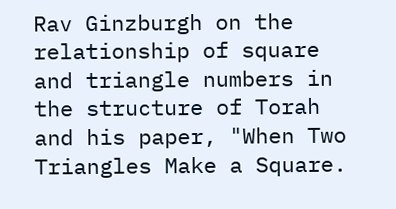Rav Ginzburgh on the relationship of square and triangle numbers in the structure of Torah and his paper, "When Two Triangles Make a Square.